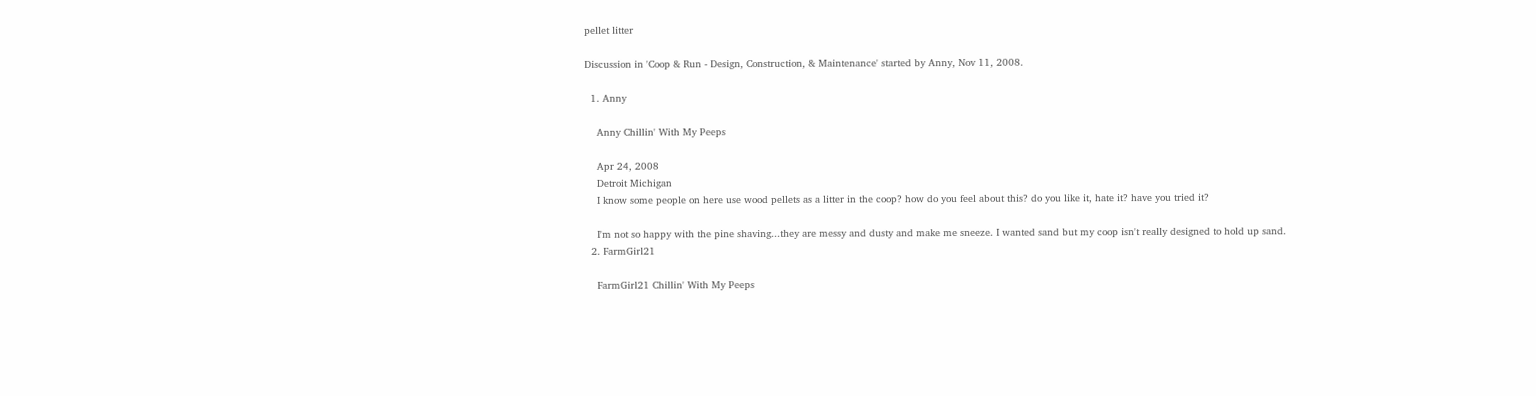pellet litter

Discussion in 'Coop & Run - Design, Construction, & Maintenance' started by Anny, Nov 11, 2008.

  1. Anny

    Anny Chillin' With My Peeps

    Apr 24, 2008
    Detroit Michigan
    I know some people on here use wood pellets as a litter in the coop? how do you feel about this? do you like it, hate it? have you tried it?

    I'm not so happy with the pine shaving...they are messy and dusty and make me sneeze. I wanted sand but my coop isn't really designed to hold up sand.
  2. FarmGirl21

    FarmGirl21 Chillin' With My Peeps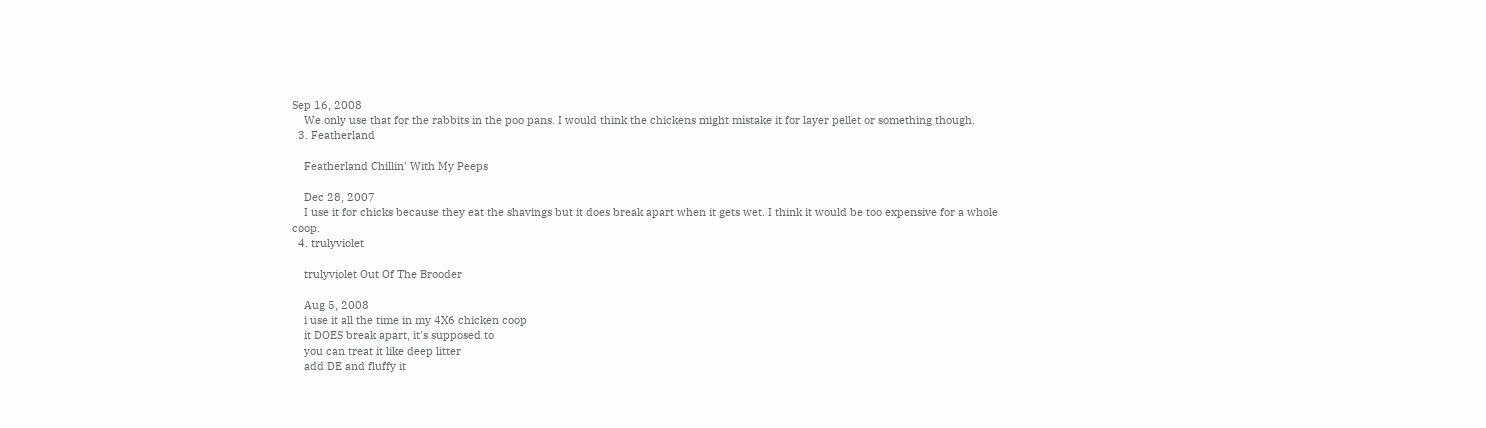Sep 16, 2008
    We only use that for the rabbits in the poo pans. I would think the chickens might mistake it for layer pellet or something though.
  3. Featherland

    Featherland Chillin' With My Peeps

    Dec 28, 2007
    I use it for chicks because they eat the shavings but it does break apart when it gets wet. I think it would be too expensive for a whole coop.
  4. trulyviolet

    trulyviolet Out Of The Brooder

    Aug 5, 2008
    i use it all the time in my 4X6 chicken coop
    it DOES break apart, it's supposed to
    you can treat it like deep litter
    add DE and fluffy it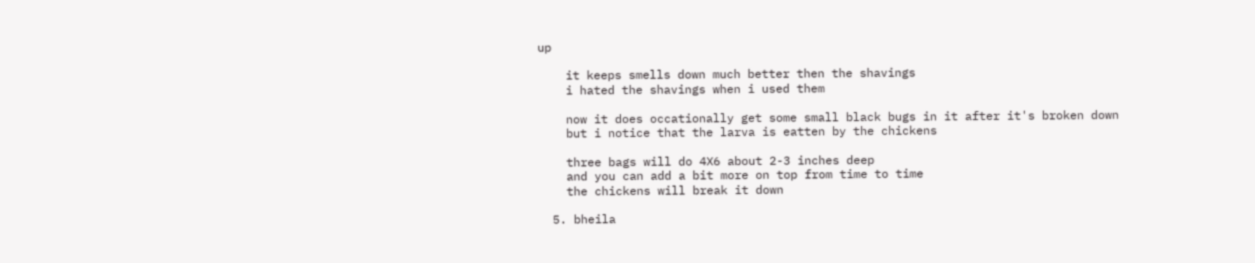up

    it keeps smells down much better then the shavings
    i hated the shavings when i used them

    now it does occationally get some small black bugs in it after it's broken down
    but i notice that the larva is eatten by the chickens

    three bags will do 4X6 about 2-3 inches deep
    and you can add a bit more on top from time to time
    the chickens will break it down

  5. bheila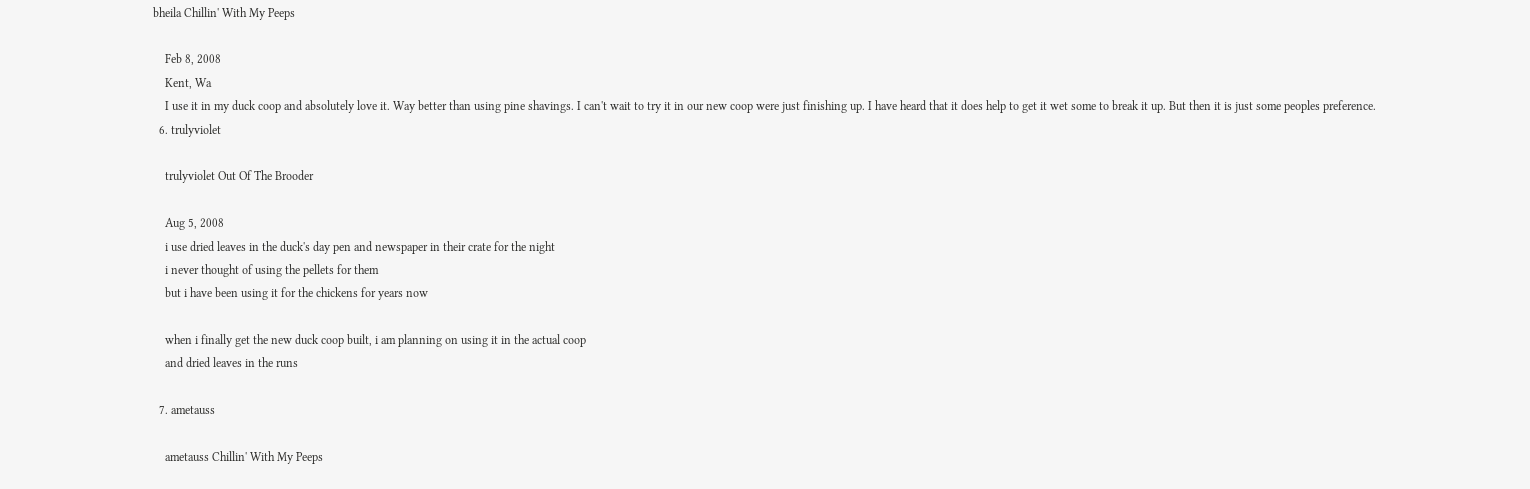bheila Chillin' With My Peeps

    Feb 8, 2008
    Kent, Wa
    I use it in my duck coop and absolutely love it. Way better than using pine shavings. I can't wait to try it in our new coop were just finishing up. I have heard that it does help to get it wet some to break it up. But then it is just some peoples preference.
  6. trulyviolet

    trulyviolet Out Of The Brooder

    Aug 5, 2008
    i use dried leaves in the duck's day pen and newspaper in their crate for the night
    i never thought of using the pellets for them
    but i have been using it for the chickens for years now

    when i finally get the new duck coop built, i am planning on using it in the actual coop
    and dried leaves in the runs

  7. ametauss

    ametauss Chillin' With My Peeps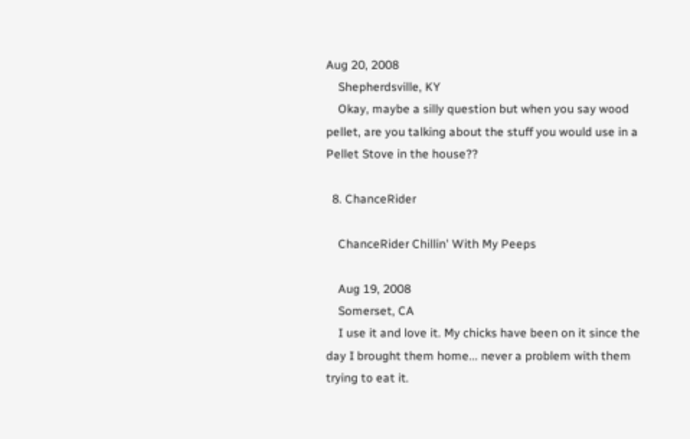Aug 20, 2008
    Shepherdsville, KY
    Okay, maybe a silly question but when you say wood pellet, are you talking about the stuff you would use in a Pellet Stove in the house??

  8. ChanceRider

    ChanceRider Chillin' With My Peeps

    Aug 19, 2008
    Somerset, CA
    I use it and love it. My chicks have been on it since the day I brought them home... never a problem with them trying to eat it.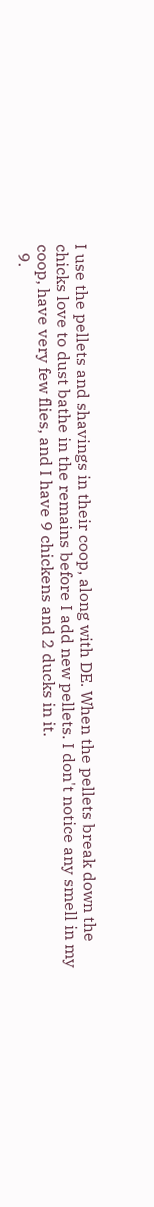I use the pellets and shavings in their coop, along with DE. When the pellets break down the chicks love to dust bathe in the remains before I add new pellets. I don't notice any smell in my coop, have very few flies, and I have 9 chickens and 2 ducks in it.
  9.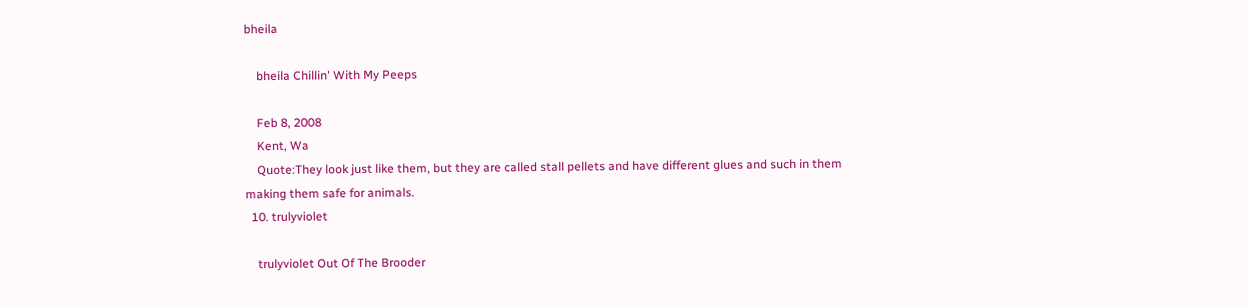bheila

    bheila Chillin' With My Peeps

    Feb 8, 2008
    Kent, Wa
    Quote:They look just like them, but they are called stall pellets and have different glues and such in them making them safe for animals.
  10. trulyviolet

    trulyviolet Out Of The Brooder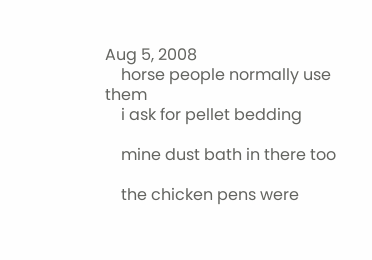Aug 5, 2008
    horse people normally use them
    i ask for pellet bedding

    mine dust bath in there too

    the chicken pens were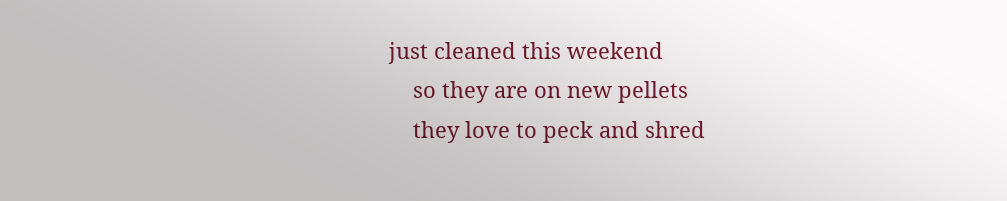just cleaned this weekend
    so they are on new pellets
    they love to peck and shred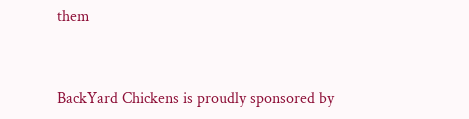them


BackYard Chickens is proudly sponsored by